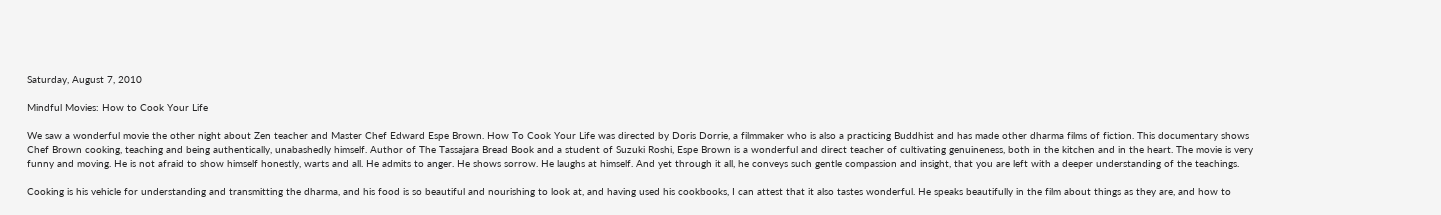Saturday, August 7, 2010

Mindful Movies: How to Cook Your Life

We saw a wonderful movie the other night about Zen teacher and Master Chef Edward Espe Brown. How To Cook Your Life was directed by Doris Dorrie, a filmmaker who is also a practicing Buddhist and has made other dharma films of fiction. This documentary shows Chef Brown cooking, teaching and being authentically, unabashedly himself. Author of The Tassajara Bread Book and a student of Suzuki Roshi, Espe Brown is a wonderful and direct teacher of cultivating genuineness, both in the kitchen and in the heart. The movie is very funny and moving. He is not afraid to show himself honestly, warts and all. He admits to anger. He shows sorrow. He laughs at himself. And yet through it all, he conveys such gentle compassion and insight, that you are left with a deeper understanding of the teachings.

Cooking is his vehicle for understanding and transmitting the dharma, and his food is so beautiful and nourishing to look at, and having used his cookbooks, I can attest that it also tastes wonderful. He speaks beautifully in the film about things as they are, and how to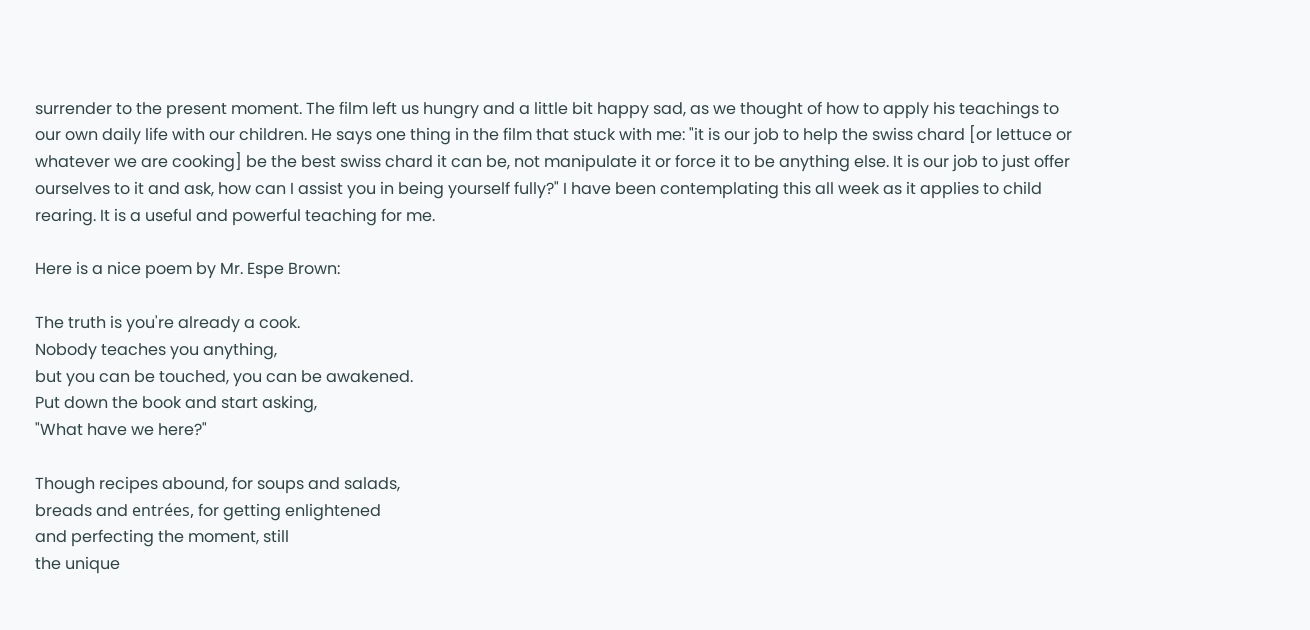surrender to the present moment. The film left us hungry and a little bit happy sad, as we thought of how to apply his teachings to our own daily life with our children. He says one thing in the film that stuck with me: "it is our job to help the swiss chard [or lettuce or whatever we are cooking] be the best swiss chard it can be, not manipulate it or force it to be anything else. It is our job to just offer ourselves to it and ask, how can I assist you in being yourself fully?" I have been contemplating this all week as it applies to child rearing. It is a useful and powerful teaching for me.

Here is a nice poem by Mr. Espe Brown:

The truth is you're already a cook.
Nobody teaches you anything,
but you can be touched, you can be awakened.
Put down the book and start asking,
"What have we here?"

Though recipes abound, for soups and salads,
breads and entrées, for getting enlightened
and perfecting the moment, still
the unique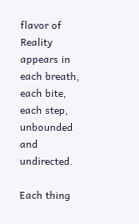flavor of Reality
appears in each breath, each bite,
each step, unbounded and undirected.

Each thing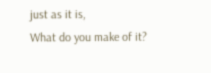just as it is,
What do you make of it?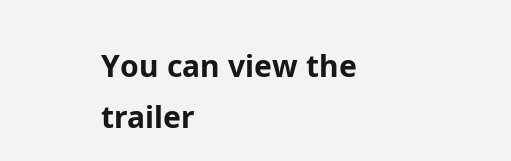You can view the trailer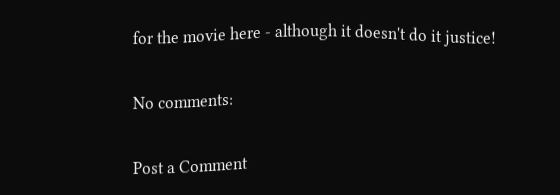for the movie here - although it doesn't do it justice!

No comments:

Post a Comment